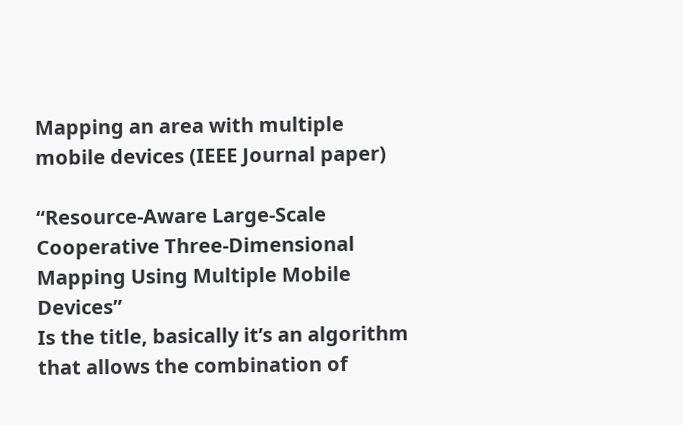Mapping an area with multiple mobile devices (IEEE Journal paper)

“Resource-Aware Large-Scale Cooperative Three-Dimensional Mapping Using Multiple Mobile Devices”
Is the title, basically it’s an algorithm that allows the combination of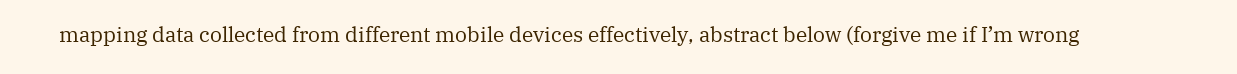mapping data collected from different mobile devices effectively, abstract below (forgive me if I’m wrong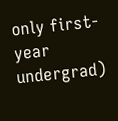only first-year undergrad)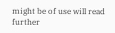might be of use will read further